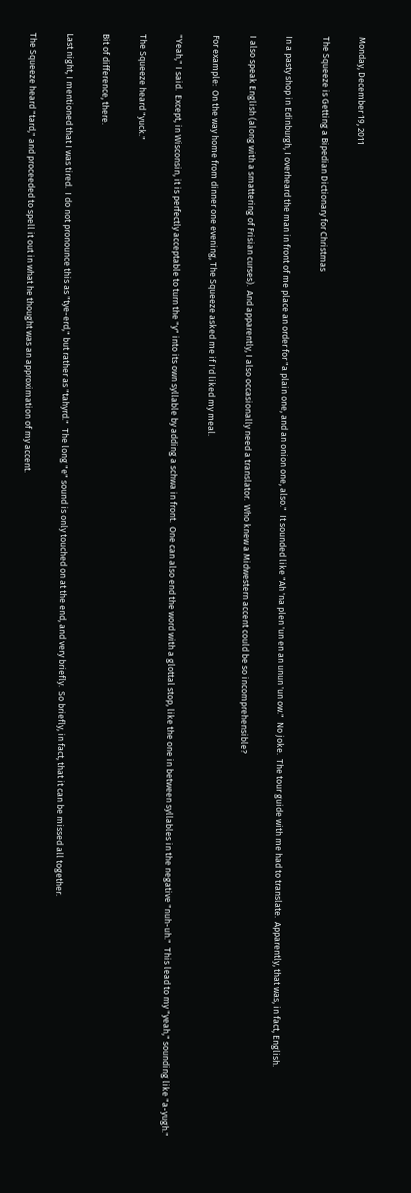Monday, December 19, 2011

The Squeeze is Getting a Bipedian Dictionary for Christmas

In a pasty shop in Edinburgh, I overheard the man in front of me place an order for "a plain one, and an onion one, also."  It sounded like "Ah 'na plen 'un en an unun 'un ow."  No joke.  The tour guide with me had to translate.  Apparently, that was, in fact, English.

I also speak English (along with a smattering of Frisian curses).  And apparently, I also occasionally need a translator.  Who knew a Midwestern accent could be so incomprehensible?

For example:  On the way home from dinner one evening, The Squeeze asked me if I'd liked my meal.

"Yeah," I said.  Except, in Wisconsin, it is perfectly acceptable to turn the "y" into its own syllable by adding a schwa in front.  One can also end the word with a glottal stop, like the one in between syllables in the negative "nuh-uh."  This lead to my "yeah," sounding like "a-yugh."

The Squeeze heard "yuck."

Bit of difference, there.

Last night, I mentioned that I was tired.  I do not pronounce this as "tye-erd," but rather as "tahyrd."  The long "e" sound is only touched on at the end, and very briefly.  So briefly, in fact, that it can be missed all together.

The Squeeze heard "tard," and proceeded to spell it out in what he thought was an approximation of my accent.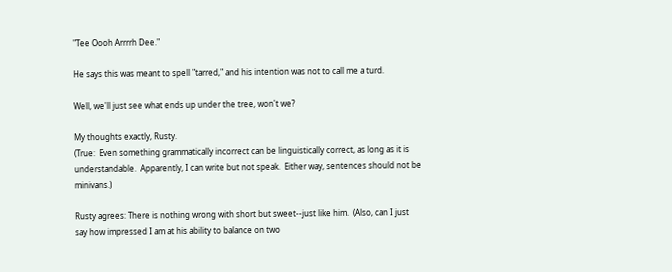"Tee Oooh Arrrrh Dee."

He says this was meant to spell "tarred," and his intention was not to call me a turd.

Well, we'll just see what ends up under the tree, won't we?

My thoughts exactly, Rusty.
(True:  Even something grammatically incorrect can be linguistically correct, as long as it is understandable.  Apparently, I can write but not speak.  Either way, sentences should not be minivans.)

Rusty agrees: There is nothing wrong with short but sweet--just like him.  (Also, can I just say how impressed I am at his ability to balance on two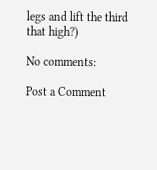legs and lift the third that high?)

No comments:

Post a Comment